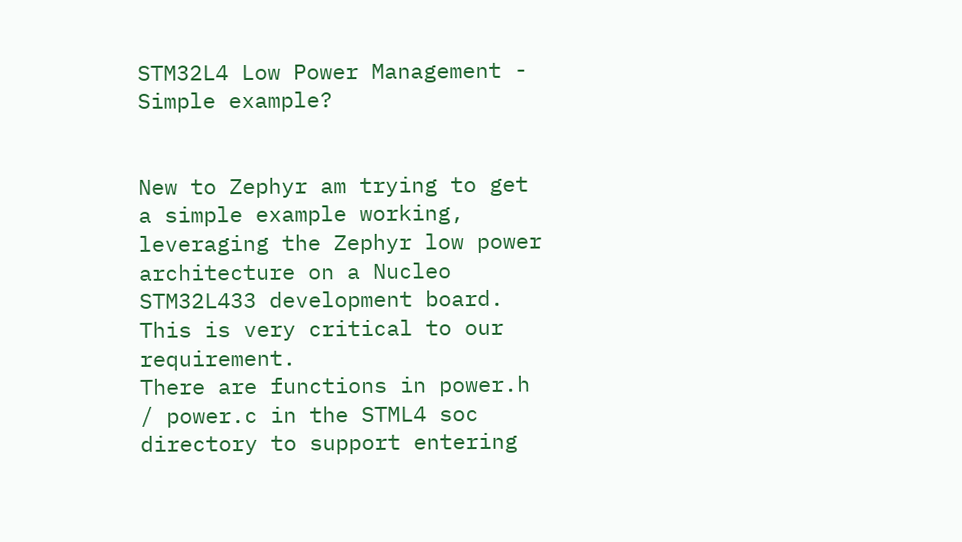STM32L4 Low Power Management - Simple example?


New to Zephyr am trying to get a simple example working, leveraging the Zephyr low power architecture on a Nucleo STM32L433 development board.
This is very critical to our requirement.
There are functions in power.h / power.c in the STML4 soc directory to support entering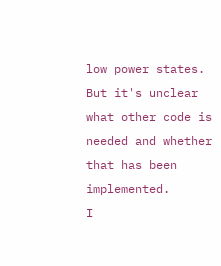low power states. But it's unclear what other code is needed and whether that has been implemented.
I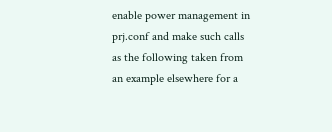enable power management in prj.conf and make such calls as the following taken from an example elsewhere for a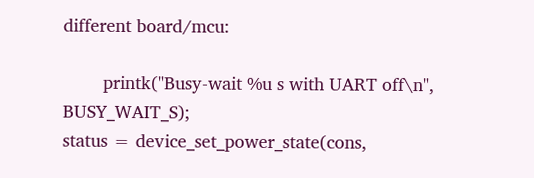different board/mcu:

        printk("Busy-wait %u s with UART off\n", BUSY_WAIT_S);
status = device_set_power_state(cons,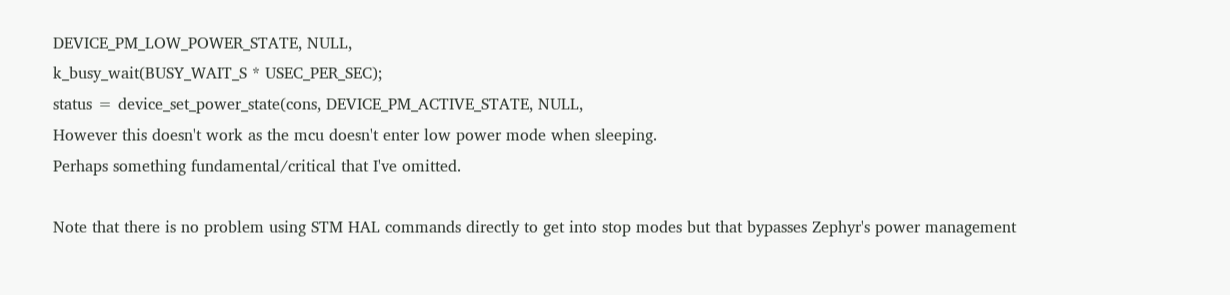DEVICE_PM_LOW_POWER_STATE, NULL,
k_busy_wait(BUSY_WAIT_S * USEC_PER_SEC);
status = device_set_power_state(cons, DEVICE_PM_ACTIVE_STATE, NULL,
However this doesn't work as the mcu doesn't enter low power mode when sleeping.
Perhaps something fundamental/critical that I've omitted.

Note that there is no problem using STM HAL commands directly to get into stop modes but that bypasses Zephyr's power management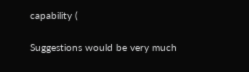capability (

Suggestions would be very much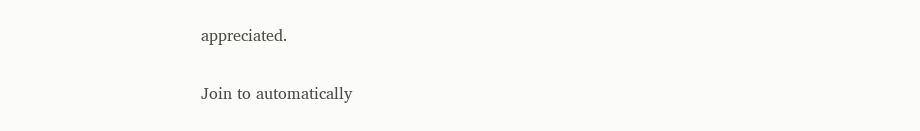appreciated.

Join to automatically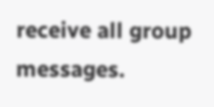receive all group messages.